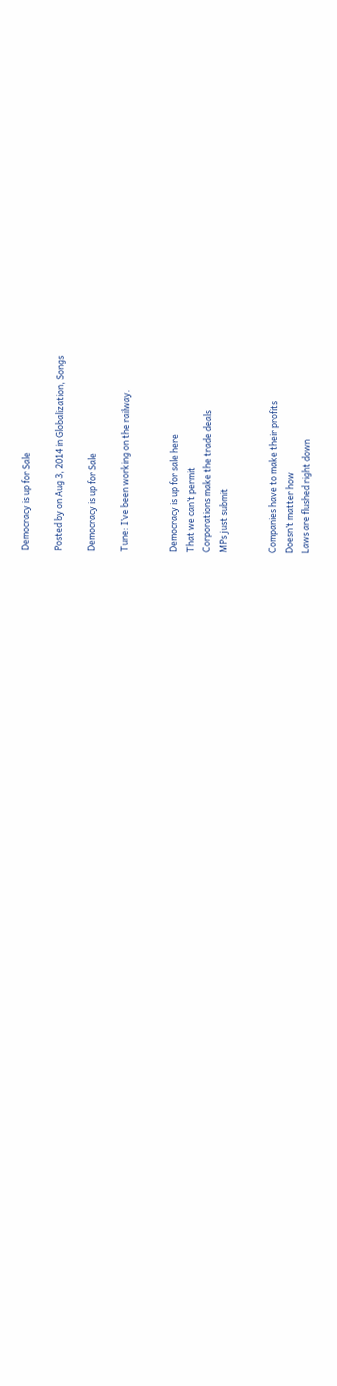Democracy is up for Sale

Posted by on Aug 3, 2014 in Globalization, Songs

Democracy is up for Sale

Tune: I’ve been working on the railway.


Democracy is up for sale here
That we can’t permit
Corporations make the trade deals
MPs just submit


Companies have to make their profits
Doesn’t matter how
Laws are flushed right down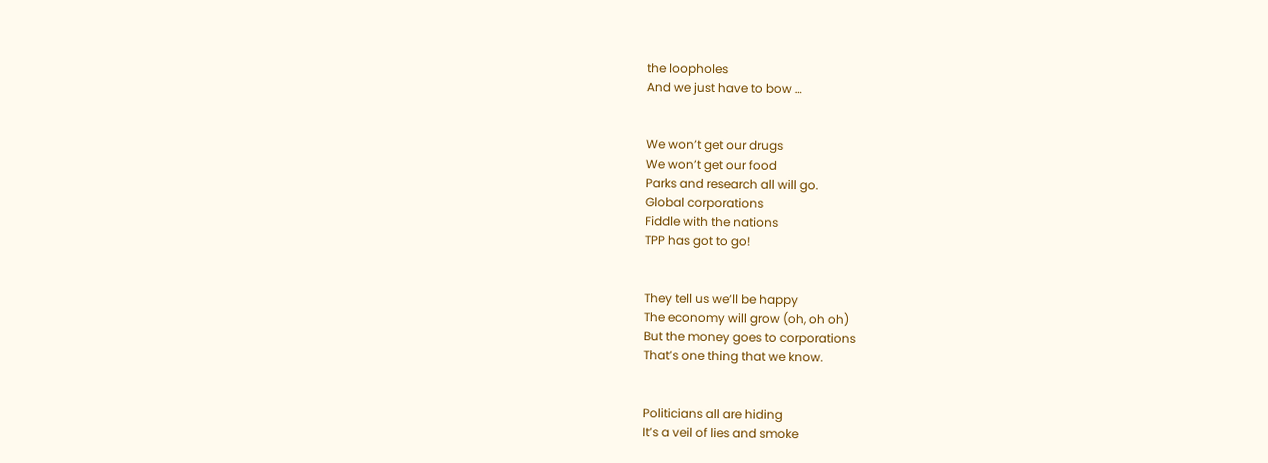the loopholes
And we just have to bow …


We won’t get our drugs
We won’t get our food
Parks and research all will go.
Global corporations
Fiddle with the nations
TPP has got to go!


They tell us we’ll be happy
The economy will grow (oh, oh oh)
But the money goes to corporations
That’s one thing that we know.


Politicians all are hiding
It’s a veil of lies and smoke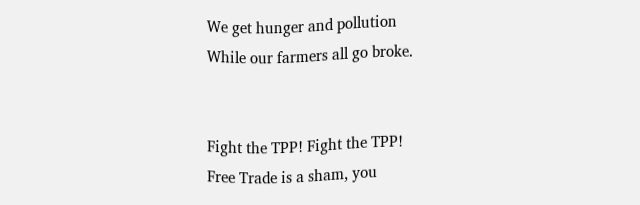We get hunger and pollution
While our farmers all go broke.


Fight the TPP! Fight the TPP!
Free Trade is a sham, you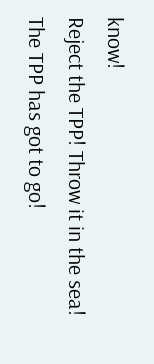know!
Reject the TPP! Throw it in the sea!
The TPP has got to go!